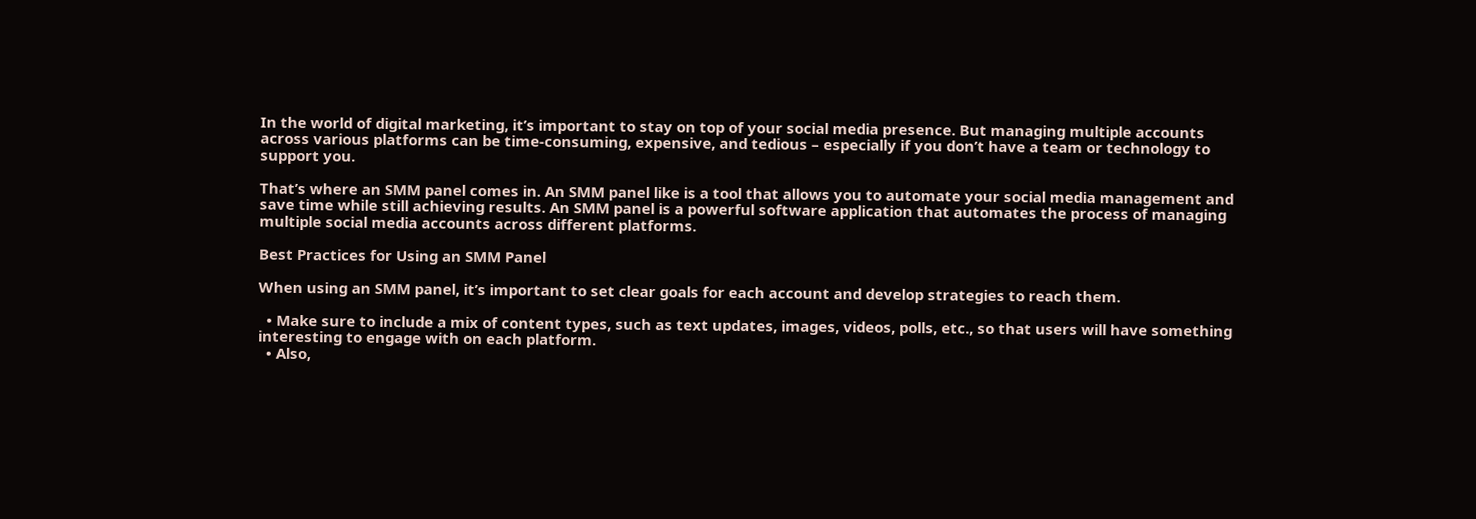In the world of digital marketing, it’s important to stay on top of your social media presence. But managing multiple accounts across various platforms can be time-consuming, expensive, and tedious – especially if you don’t have a team or technology to support you.

That’s where an SMM panel comes in. An SMM panel like is a tool that allows you to automate your social media management and save time while still achieving results. An SMM panel is a powerful software application that automates the process of managing multiple social media accounts across different platforms.

Best Practices for Using an SMM Panel

When using an SMM panel, it’s important to set clear goals for each account and develop strategies to reach them.

  • Make sure to include a mix of content types, such as text updates, images, videos, polls, etc., so that users will have something interesting to engage with on each platform.
  • Also,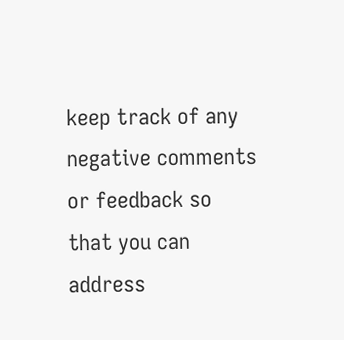keep track of any negative comments or feedback so that you can address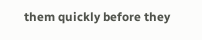them quickly before they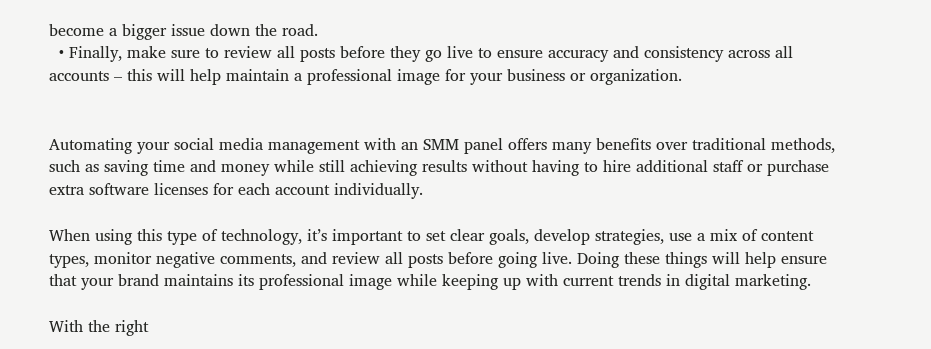become a bigger issue down the road.
  • Finally, make sure to review all posts before they go live to ensure accuracy and consistency across all accounts – this will help maintain a professional image for your business or organization.


Automating your social media management with an SMM panel offers many benefits over traditional methods, such as saving time and money while still achieving results without having to hire additional staff or purchase extra software licenses for each account individually.

When using this type of technology, it’s important to set clear goals, develop strategies, use a mix of content types, monitor negative comments, and review all posts before going live. Doing these things will help ensure that your brand maintains its professional image while keeping up with current trends in digital marketing.

With the right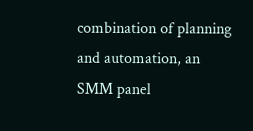combination of planning and automation, an SMM panel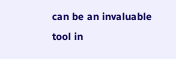can be an invaluable tool in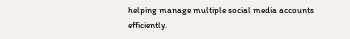helping manage multiple social media accounts efficiently.